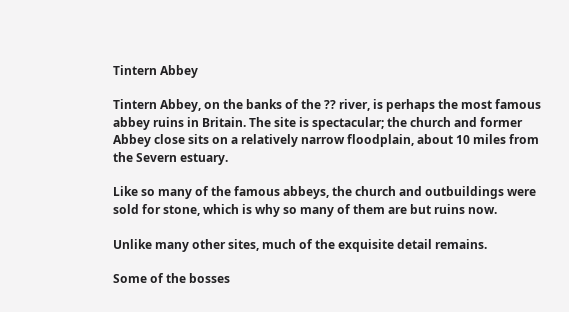Tintern Abbey

Tintern Abbey, on the banks of the ?? river, is perhaps the most famous abbey ruins in Britain. The site is spectacular; the church and former Abbey close sits on a relatively narrow floodplain, about 10 miles from the Severn estuary.

Like so many of the famous abbeys, the church and outbuildings were sold for stone, which is why so many of them are but ruins now.

Unlike many other sites, much of the exquisite detail remains.

Some of the bosses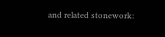and related stonework: